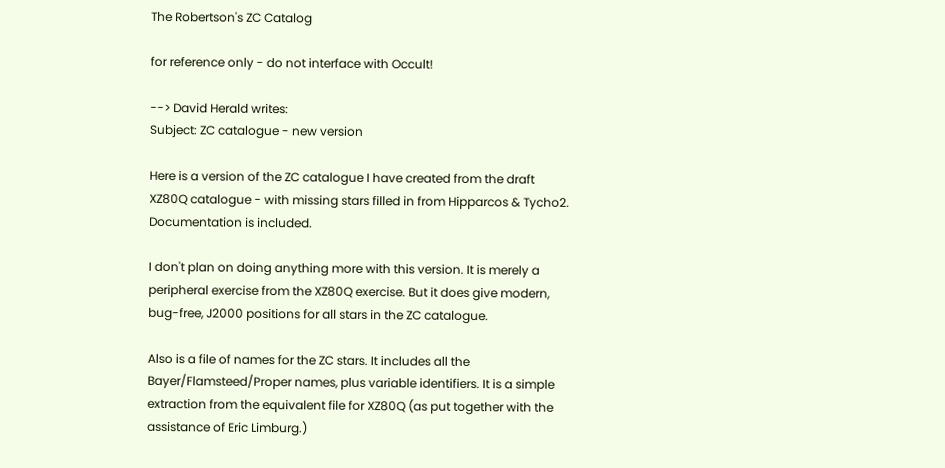The Robertson's ZC Catalog

for reference only - do not interface with Occult!

--> David Herald writes:
Subject: ZC catalogue - new version

Here is a version of the ZC catalogue I have created from the draft
XZ80Q catalogue - with missing stars filled in from Hipparcos & Tycho2.
Documentation is included.

I don't plan on doing anything more with this version. It is merely a
peripheral exercise from the XZ80Q exercise. But it does give modern,
bug-free, J2000 positions for all stars in the ZC catalogue.

Also is a file of names for the ZC stars. It includes all the
Bayer/Flamsteed/Proper names, plus variable identifiers. It is a simple
extraction from the equivalent file for XZ80Q (as put together with the
assistance of Eric Limburg.)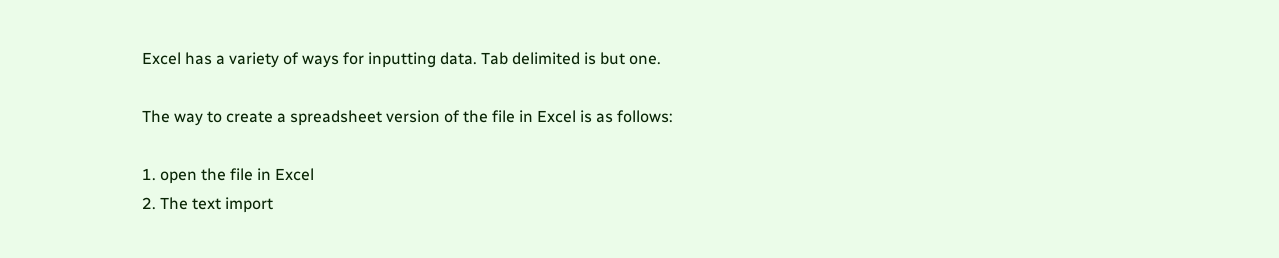Excel has a variety of ways for inputting data. Tab delimited is but one.

The way to create a spreadsheet version of the file in Excel is as follows:

1. open the file in Excel
2. The text import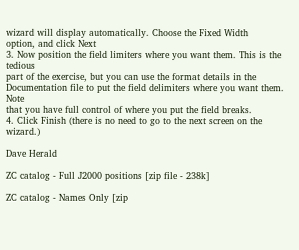wizard will display automatically. Choose the Fixed Width
option, and click Next
3. Now position the field limiters where you want them. This is the tedious
part of the exercise, but you can use the format details in the
Documentation file to put the field delimiters where you want them. Note
that you have full control of where you put the field breaks.
4. Click Finish (there is no need to go to the next screen on the wizard.)

Dave Herald

ZC catalog - Full J2000 positions [zip file - 238k]

ZC catalog - Names Only [zip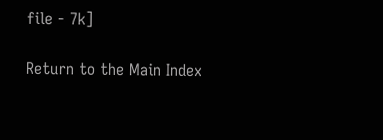file - 7k]

Return to the Main Index